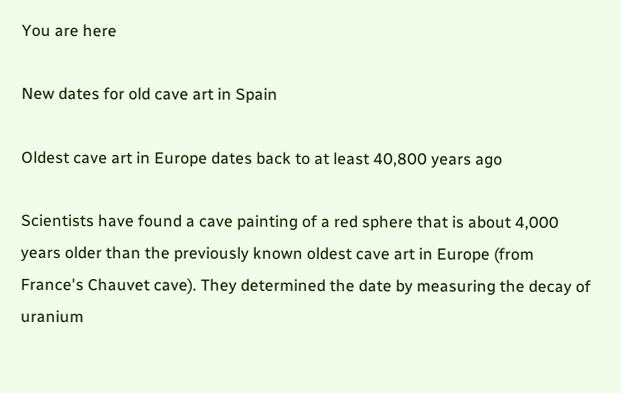You are here

New dates for old cave art in Spain

Oldest cave art in Europe dates back to at least 40,800 years ago

Scientists have found a cave painting of a red sphere that is about 4,000 years older than the previously known oldest cave art in Europe (from France's Chauvet cave). They determined the date by measuring the decay of uranium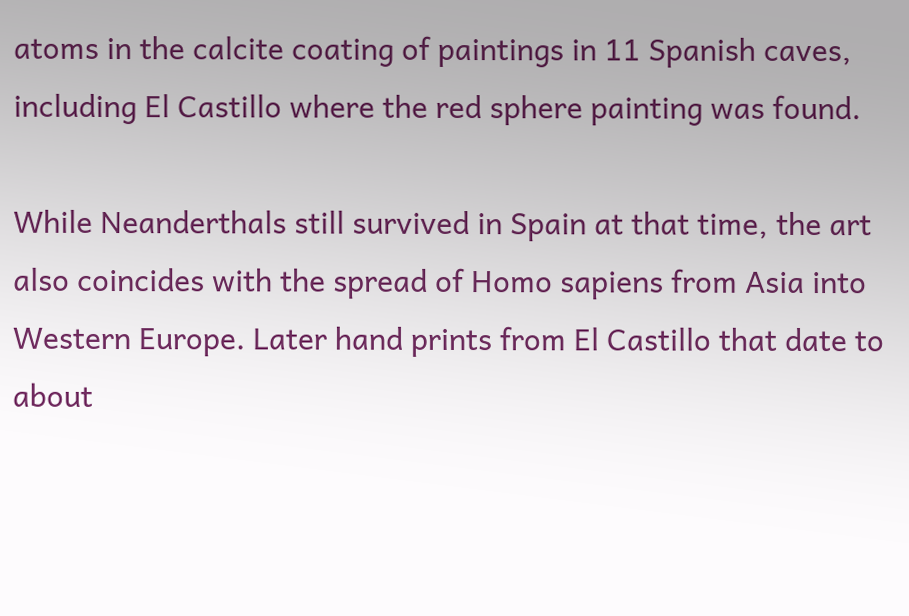atoms in the calcite coating of paintings in 11 Spanish caves, including El Castillo where the red sphere painting was found.

While Neanderthals still survived in Spain at that time, the art also coincides with the spread of Homo sapiens from Asia into Western Europe. Later hand prints from El Castillo that date to about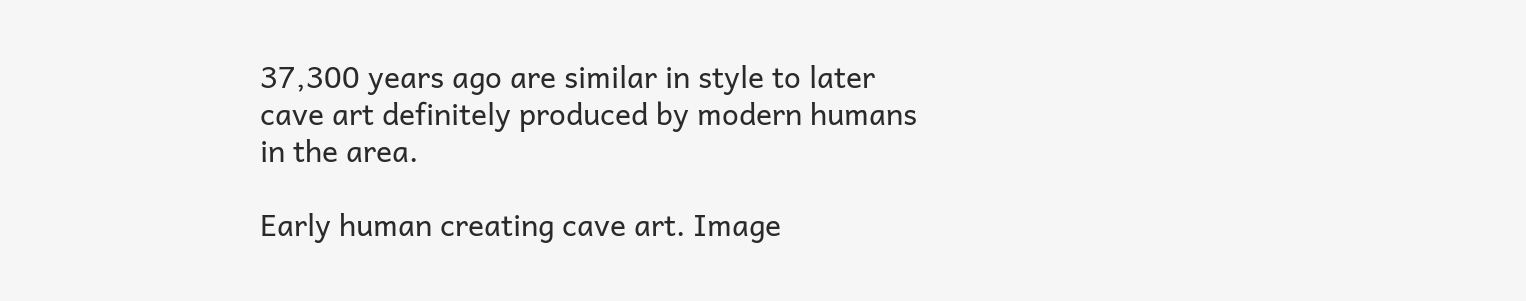37,300 years ago are similar in style to later cave art definitely produced by modern humans in the area.

Early human creating cave art. Image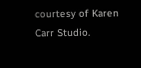courtesy of Karen Carr Studio.